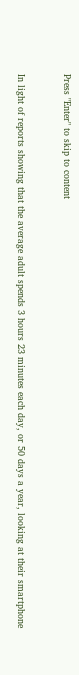Press "Enter" to skip to content


In light of reports showing that the average adult spends 3 hours 23 minutes each day, or 50 days a year, looking at their smartphone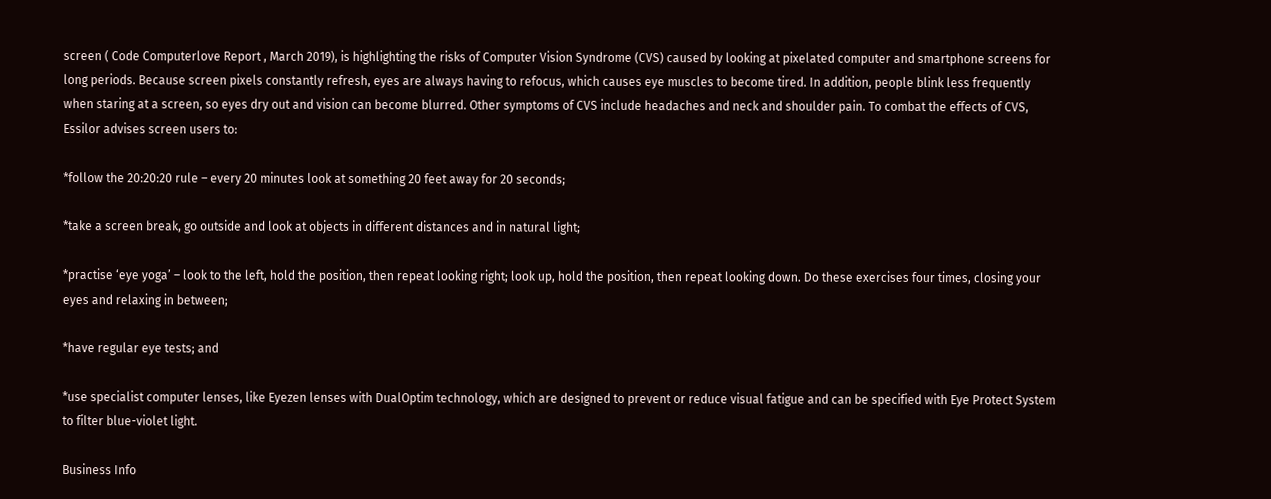screen ( Code Computerlove Report , March 2019), is highlighting the risks of Computer Vision Syndrome (CVS) caused by looking at pixelated computer and smartphone screens for long periods. Because screen pixels constantly refresh, eyes are always having to refocus, which causes eye muscles to become tired. In addition, people blink less frequently when staring at a screen, so eyes dry out and vision can become blurred. Other symptoms of CVS include headaches and neck and shoulder pain. To combat the effects of CVS, Essilor advises screen users to:

*follow the 20:20:20 rule – every 20 minutes look at something 20 feet away for 20 seconds;

*take a screen break, go outside and look at objects in different distances and in natural light;

*practise ‘eye yoga’ – look to the left, hold the position, then repeat looking right; look up, hold the position, then repeat looking down. Do these exercises four times, closing your eyes and relaxing in between;

*have regular eye tests; and

*use specialist computer lenses, like Eyezen lenses with DualOptim technology, which are designed to prevent or reduce visual fatigue and can be specified with Eye Protect System to filter blue-violet light.

Business Info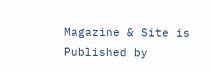Magazine & Site is Published by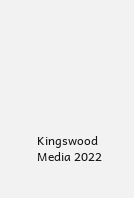Kingswood Media 2022